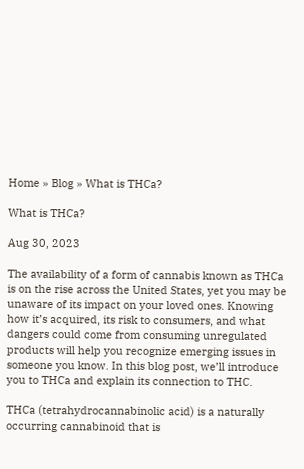Home » Blog » What is THCa?

What is THCa?

Aug 30, 2023

The availability of a form of cannabis known as THCa is on the rise across the United States, yet you may be unaware of its impact on your loved ones. Knowing how it’s acquired, its risk to consumers, and what dangers could come from consuming unregulated products will help you recognize emerging issues in someone you know. In this blog post, we’ll introduce you to THCa and explain its connection to THC.

THCa (tetrahydrocannabinolic acid) is a naturally occurring cannabinoid that is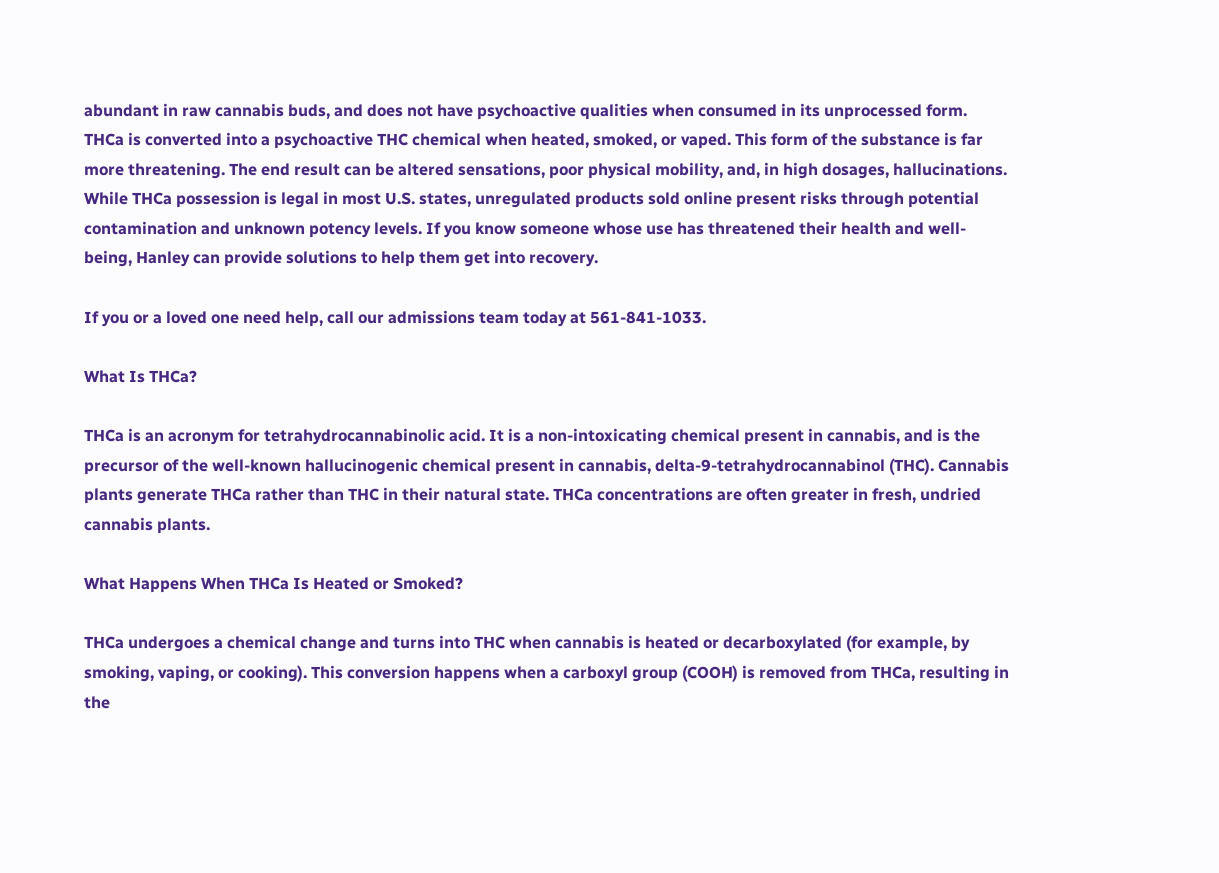abundant in raw cannabis buds, and does not have psychoactive qualities when consumed in its unprocessed form. THCa is converted into a psychoactive THC chemical when heated, smoked, or vaped. This form of the substance is far more threatening. The end result can be altered sensations, poor physical mobility, and, in high dosages, hallucinations. While THCa possession is legal in most U.S. states, unregulated products sold online present risks through potential contamination and unknown potency levels. If you know someone whose use has threatened their health and well-being, Hanley can provide solutions to help them get into recovery.

If you or a loved one need help, call our admissions team today at 561-841-1033.

What Is THCa?

THCa is an acronym for tetrahydrocannabinolic acid. It is a non-intoxicating chemical present in cannabis, and is the precursor of the well-known hallucinogenic chemical present in cannabis, delta-9-tetrahydrocannabinol (THC). Cannabis plants generate THCa rather than THC in their natural state. THCa concentrations are often greater in fresh, undried cannabis plants.

What Happens When THCa Is Heated or Smoked?

THCa undergoes a chemical change and turns into THC when cannabis is heated or decarboxylated (for example, by smoking, vaping, or cooking). This conversion happens when a carboxyl group (COOH) is removed from THCa, resulting in the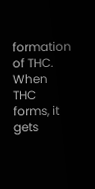formation of THC. When THC forms, it gets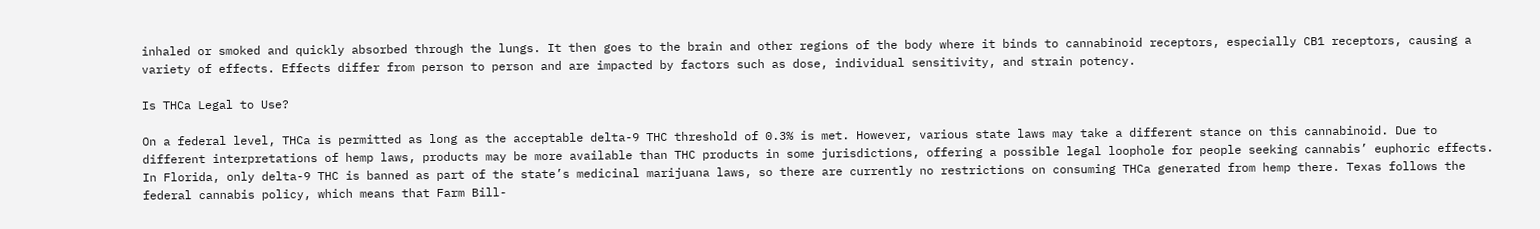inhaled or smoked and quickly absorbed through the lungs. It then goes to the brain and other regions of the body where it binds to cannabinoid receptors, especially CB1 receptors, causing a variety of effects. Effects differ from person to person and are impacted by factors such as dose, individual sensitivity, and strain potency.

Is THCa Legal to Use?

On a federal level, THCa is permitted as long as the acceptable delta-9 THC threshold of 0.3% is met. However, various state laws may take a different stance on this cannabinoid. Due to different interpretations of hemp laws, products may be more available than THC products in some jurisdictions, offering a possible legal loophole for people seeking cannabis’ euphoric effects. In Florida, only delta-9 THC is banned as part of the state’s medicinal marijuana laws, so there are currently no restrictions on consuming THCa generated from hemp there. Texas follows the federal cannabis policy, which means that Farm Bill-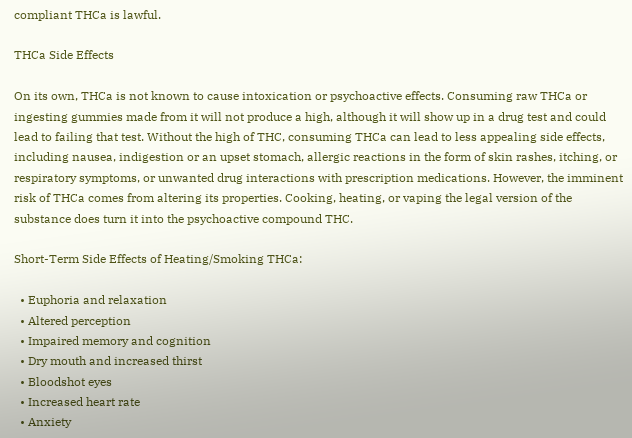compliant THCa is lawful.

THCa Side Effects

On its own, THCa is not known to cause intoxication or psychoactive effects. Consuming raw THCa or ingesting gummies made from it will not produce a high, although it will show up in a drug test and could lead to failing that test. Without the high of THC, consuming THCa can lead to less appealing side effects, including nausea, indigestion or an upset stomach, allergic reactions in the form of skin rashes, itching, or respiratory symptoms, or unwanted drug interactions with prescription medications. However, the imminent risk of THCa comes from altering its properties. Cooking, heating, or vaping the legal version of the substance does turn it into the psychoactive compound THC.

Short-Term Side Effects of Heating/Smoking THCa:

  • Euphoria and relaxation
  • Altered perception
  • Impaired memory and cognition
  • Dry mouth and increased thirst
  • Bloodshot eyes
  • Increased heart rate
  • Anxiety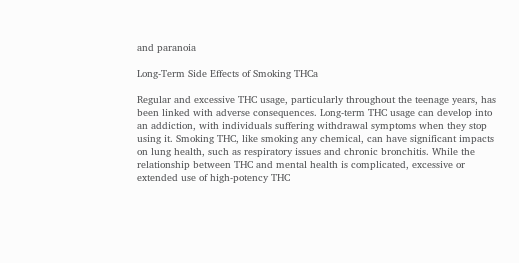and paranoia

Long-Term Side Effects of Smoking THCa

Regular and excessive THC usage, particularly throughout the teenage years, has been linked with adverse consequences. Long-term THC usage can develop into an addiction, with individuals suffering withdrawal symptoms when they stop using it. Smoking THC, like smoking any chemical, can have significant impacts on lung health, such as respiratory issues and chronic bronchitis. While the relationship between THC and mental health is complicated, excessive or extended use of high-potency THC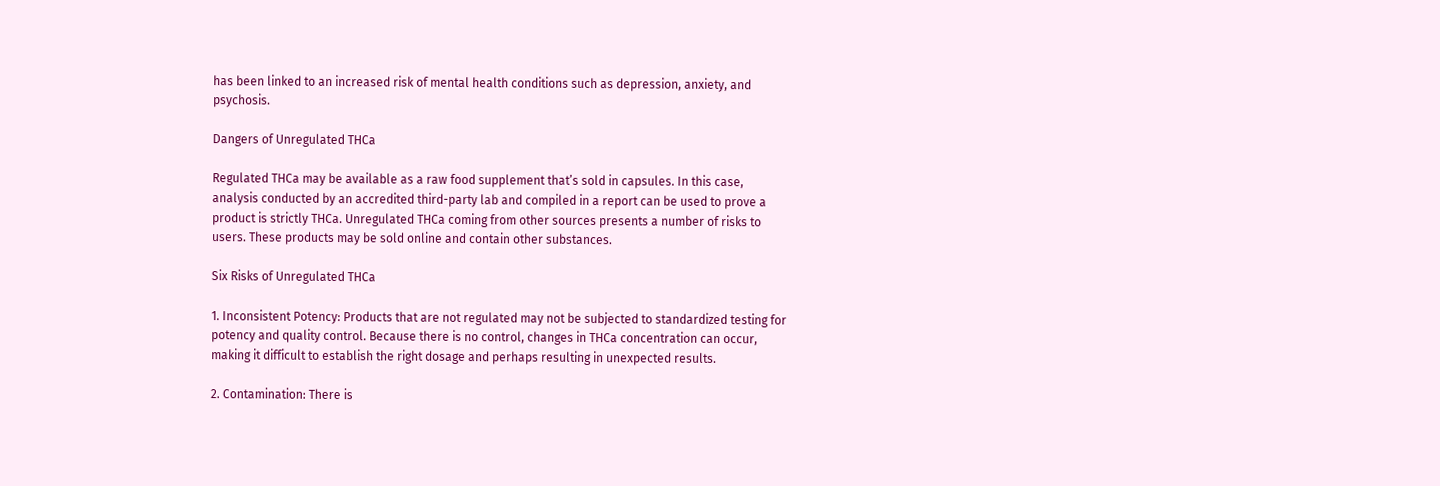has been linked to an increased risk of mental health conditions such as depression, anxiety, and psychosis.

Dangers of Unregulated THCa

Regulated THCa may be available as a raw food supplement that’s sold in capsules. In this case, analysis conducted by an accredited third-party lab and compiled in a report can be used to prove a product is strictly THCa. Unregulated THCa coming from other sources presents a number of risks to users. These products may be sold online and contain other substances.

Six Risks of Unregulated THCa

1. Inconsistent Potency: Products that are not regulated may not be subjected to standardized testing for potency and quality control. Because there is no control, changes in THCa concentration can occur, making it difficult to establish the right dosage and perhaps resulting in unexpected results.

2. Contamination: There is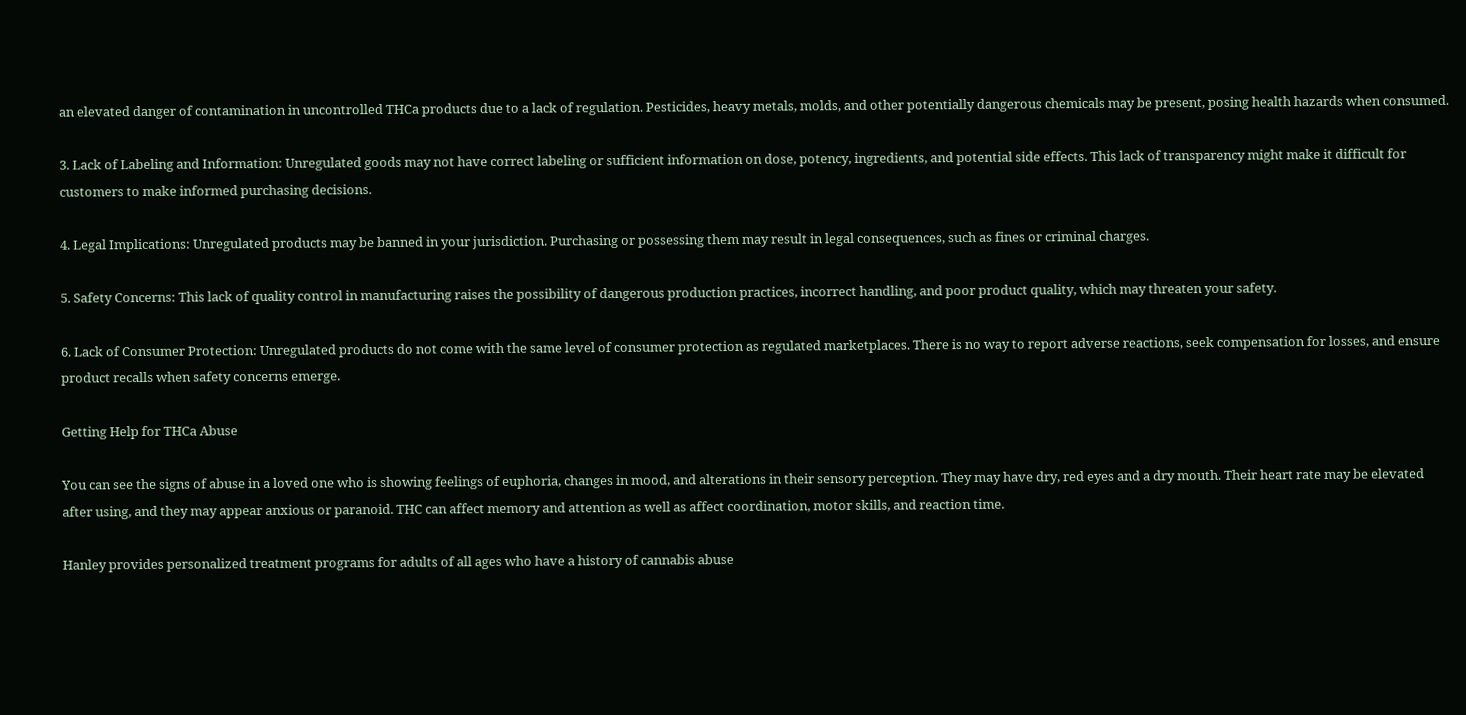an elevated danger of contamination in uncontrolled THCa products due to a lack of regulation. Pesticides, heavy metals, molds, and other potentially dangerous chemicals may be present, posing health hazards when consumed.

3. Lack of Labeling and Information: Unregulated goods may not have correct labeling or sufficient information on dose, potency, ingredients, and potential side effects. This lack of transparency might make it difficult for customers to make informed purchasing decisions.

4. Legal Implications: Unregulated products may be banned in your jurisdiction. Purchasing or possessing them may result in legal consequences, such as fines or criminal charges.

5. Safety Concerns: This lack of quality control in manufacturing raises the possibility of dangerous production practices, incorrect handling, and poor product quality, which may threaten your safety.

6. Lack of Consumer Protection: Unregulated products do not come with the same level of consumer protection as regulated marketplaces. There is no way to report adverse reactions, seek compensation for losses, and ensure product recalls when safety concerns emerge.

Getting Help for THCa Abuse

You can see the signs of abuse in a loved one who is showing feelings of euphoria, changes in mood, and alterations in their sensory perception. They may have dry, red eyes and a dry mouth. Their heart rate may be elevated after using, and they may appear anxious or paranoid. THC can affect memory and attention as well as affect coordination, motor skills, and reaction time.

Hanley provides personalized treatment programs for adults of all ages who have a history of cannabis abuse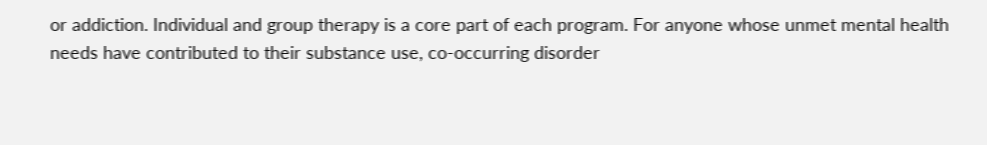or addiction. Individual and group therapy is a core part of each program. For anyone whose unmet mental health needs have contributed to their substance use, co-occurring disorder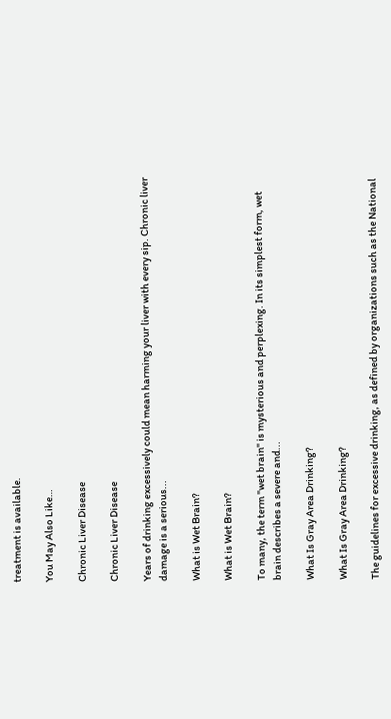treatment is available.

You May Also Like…

Chronic Liver Disease

Chronic Liver Disease

Years of drinking excessively could mean harming your liver with every sip. Chronic liver damage is a serious...

What is Wet Brain?

What is Wet Brain?

To many, the term "wet brain" is mysterious and perplexing. In its simplest form, wet brain describes a severe and...

What Is Gray Area Drinking?

What Is Gray Area Drinking?

The guidelines for excessive drinking, as defined by organizations such as the National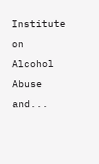Institute on Alcohol Abuse and...